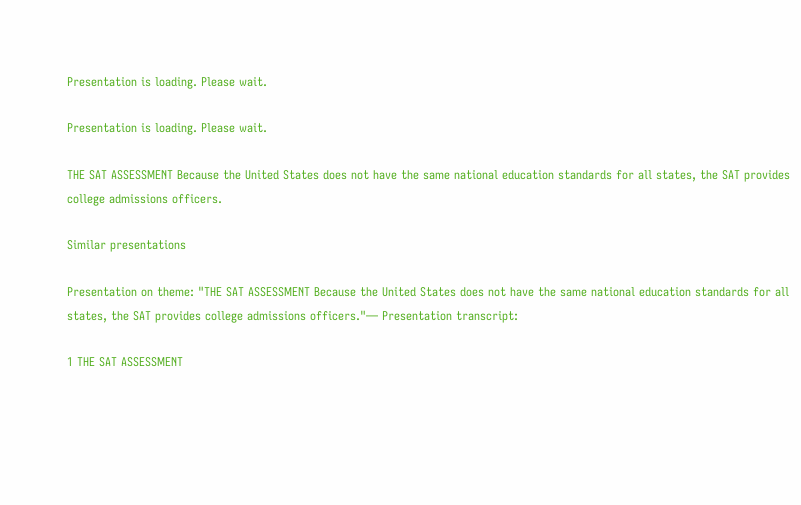Presentation is loading. Please wait.

Presentation is loading. Please wait.

THE SAT ASSESSMENT Because the United States does not have the same national education standards for all states, the SAT provides college admissions officers.

Similar presentations

Presentation on theme: "THE SAT ASSESSMENT Because the United States does not have the same national education standards for all states, the SAT provides college admissions officers."— Presentation transcript:

1 THE SAT ASSESSMENT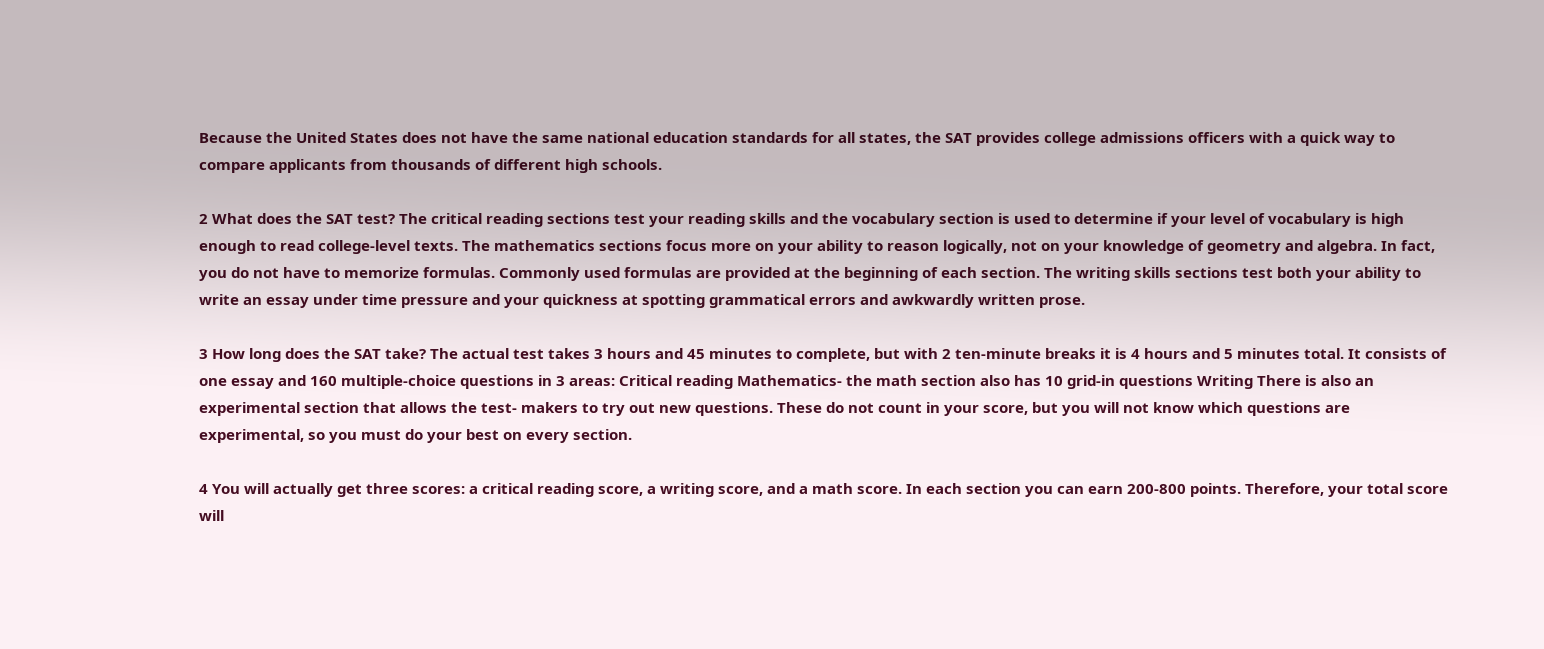Because the United States does not have the same national education standards for all states, the SAT provides college admissions officers with a quick way to compare applicants from thousands of different high schools.

2 What does the SAT test? The critical reading sections test your reading skills and the vocabulary section is used to determine if your level of vocabulary is high enough to read college-level texts. The mathematics sections focus more on your ability to reason logically, not on your knowledge of geometry and algebra. In fact, you do not have to memorize formulas. Commonly used formulas are provided at the beginning of each section. The writing skills sections test both your ability to write an essay under time pressure and your quickness at spotting grammatical errors and awkwardly written prose.

3 How long does the SAT take? The actual test takes 3 hours and 45 minutes to complete, but with 2 ten-minute breaks it is 4 hours and 5 minutes total. It consists of one essay and 160 multiple-choice questions in 3 areas: Critical reading Mathematics- the math section also has 10 grid-in questions Writing There is also an experimental section that allows the test- makers to try out new questions. These do not count in your score, but you will not know which questions are experimental, so you must do your best on every section.

4 You will actually get three scores: a critical reading score, a writing score, and a math score. In each section you can earn 200-800 points. Therefore, your total score will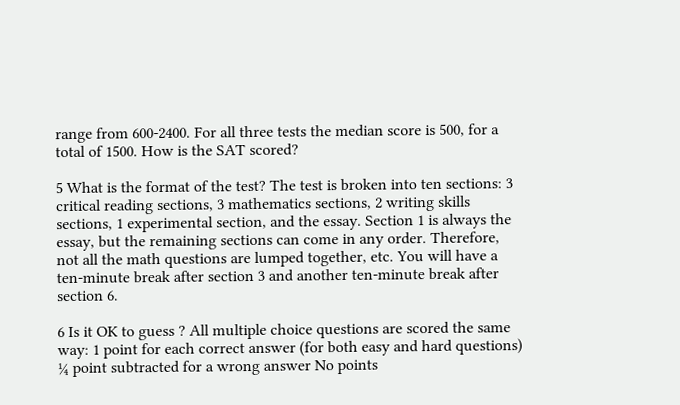range from 600-2400. For all three tests the median score is 500, for a total of 1500. How is the SAT scored?

5 What is the format of the test? The test is broken into ten sections: 3 critical reading sections, 3 mathematics sections, 2 writing skills sections, 1 experimental section, and the essay. Section 1 is always the essay, but the remaining sections can come in any order. Therefore, not all the math questions are lumped together, etc. You will have a ten-minute break after section 3 and another ten-minute break after section 6.

6 Is it OK to guess ? All multiple choice questions are scored the same way: 1 point for each correct answer (for both easy and hard questions) ¼ point subtracted for a wrong answer No points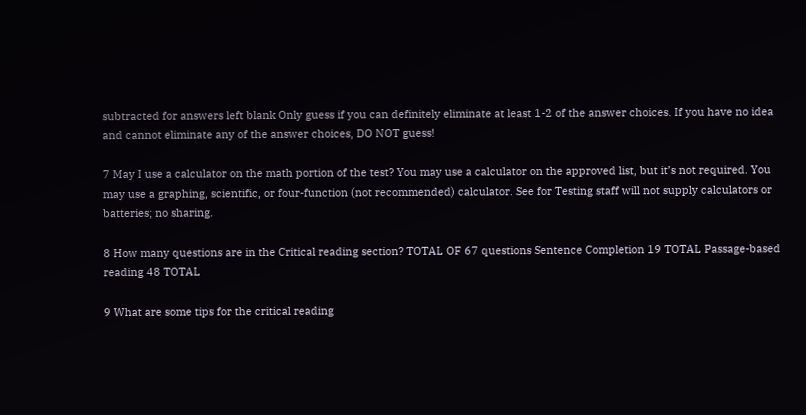subtracted for answers left blank Only guess if you can definitely eliminate at least 1-2 of the answer choices. If you have no idea and cannot eliminate any of the answer choices, DO NOT guess!

7 May I use a calculator on the math portion of the test? You may use a calculator on the approved list, but it’s not required. You may use a graphing, scientific, or four-function (not recommended) calculator. See for Testing staff will not supply calculators or batteries; no sharing.

8 How many questions are in the Critical reading section? TOTAL OF 67 questions Sentence Completion 19 TOTAL Passage-based reading 48 TOTAL

9 What are some tips for the critical reading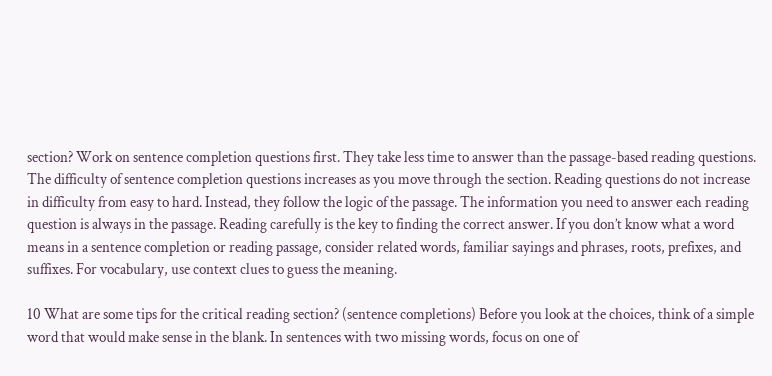section? Work on sentence completion questions first. They take less time to answer than the passage-based reading questions. The difficulty of sentence completion questions increases as you move through the section. Reading questions do not increase in difficulty from easy to hard. Instead, they follow the logic of the passage. The information you need to answer each reading question is always in the passage. Reading carefully is the key to finding the correct answer. If you don’t know what a word means in a sentence completion or reading passage, consider related words, familiar sayings and phrases, roots, prefixes, and suffixes. For vocabulary, use context clues to guess the meaning.

10 What are some tips for the critical reading section? (sentence completions) Before you look at the choices, think of a simple word that would make sense in the blank. In sentences with two missing words, focus on one of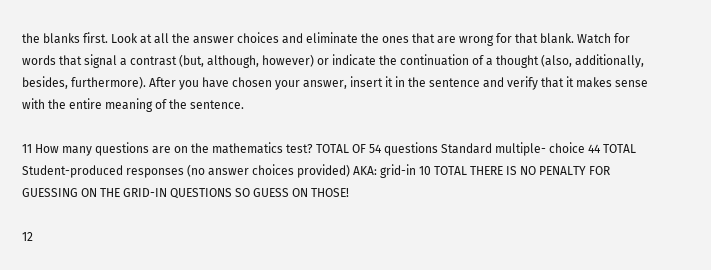the blanks first. Look at all the answer choices and eliminate the ones that are wrong for that blank. Watch for words that signal a contrast (but, although, however) or indicate the continuation of a thought (also, additionally, besides, furthermore). After you have chosen your answer, insert it in the sentence and verify that it makes sense with the entire meaning of the sentence.

11 How many questions are on the mathematics test? TOTAL OF 54 questions Standard multiple- choice 44 TOTAL Student-produced responses (no answer choices provided) AKA: grid-in 10 TOTAL THERE IS NO PENALTY FOR GUESSING ON THE GRID-IN QUESTIONS SO GUESS ON THOSE!

12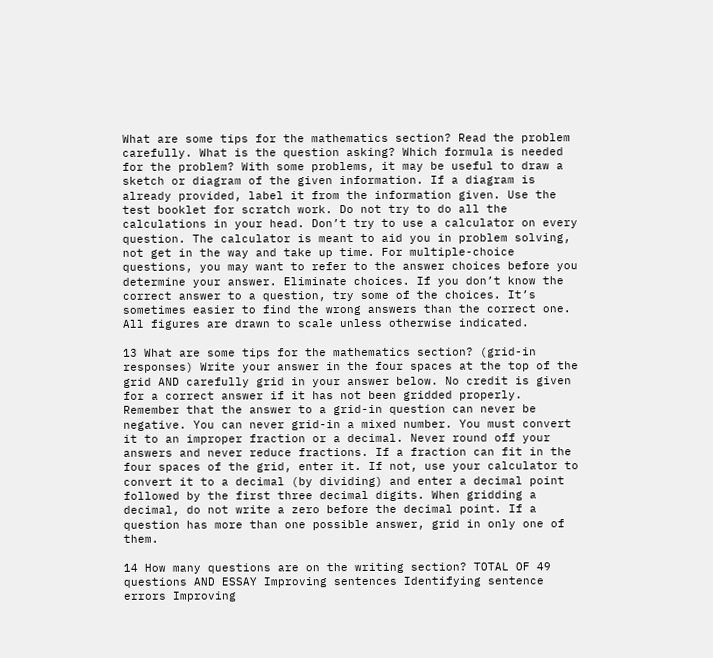What are some tips for the mathematics section? Read the problem carefully. What is the question asking? Which formula is needed for the problem? With some problems, it may be useful to draw a sketch or diagram of the given information. If a diagram is already provided, label it from the information given. Use the test booklet for scratch work. Do not try to do all the calculations in your head. Don’t try to use a calculator on every question. The calculator is meant to aid you in problem solving, not get in the way and take up time. For multiple-choice questions, you may want to refer to the answer choices before you determine your answer. Eliminate choices. If you don’t know the correct answer to a question, try some of the choices. It’s sometimes easier to find the wrong answers than the correct one. All figures are drawn to scale unless otherwise indicated.

13 What are some tips for the mathematics section? (grid-in responses) Write your answer in the four spaces at the top of the grid AND carefully grid in your answer below. No credit is given for a correct answer if it has not been gridded properly. Remember that the answer to a grid-in question can never be negative. You can never grid-in a mixed number. You must convert it to an improper fraction or a decimal. Never round off your answers and never reduce fractions. If a fraction can fit in the four spaces of the grid, enter it. If not, use your calculator to convert it to a decimal (by dividing) and enter a decimal point followed by the first three decimal digits. When gridding a decimal, do not write a zero before the decimal point. If a question has more than one possible answer, grid in only one of them.

14 How many questions are on the writing section? TOTAL OF 49 questions AND ESSAY Improving sentences Identifying sentence errors Improving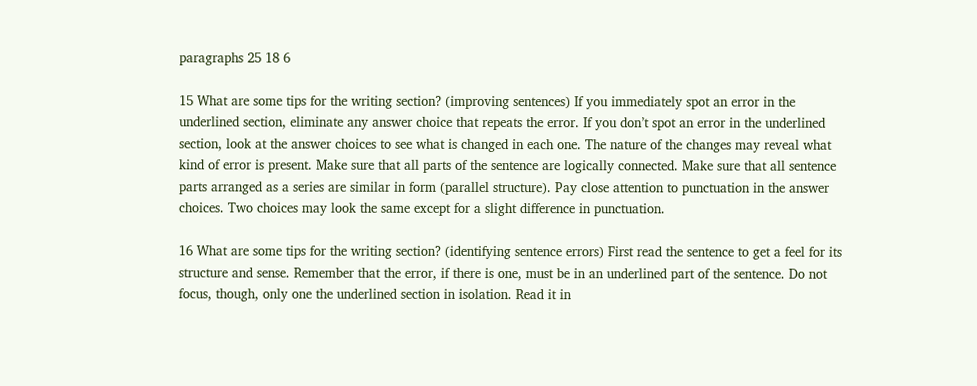paragraphs 25 18 6

15 What are some tips for the writing section? (improving sentences) If you immediately spot an error in the underlined section, eliminate any answer choice that repeats the error. If you don’t spot an error in the underlined section, look at the answer choices to see what is changed in each one. The nature of the changes may reveal what kind of error is present. Make sure that all parts of the sentence are logically connected. Make sure that all sentence parts arranged as a series are similar in form (parallel structure). Pay close attention to punctuation in the answer choices. Two choices may look the same except for a slight difference in punctuation.

16 What are some tips for the writing section? (identifying sentence errors) First read the sentence to get a feel for its structure and sense. Remember that the error, if there is one, must be in an underlined part of the sentence. Do not focus, though, only one the underlined section in isolation. Read it in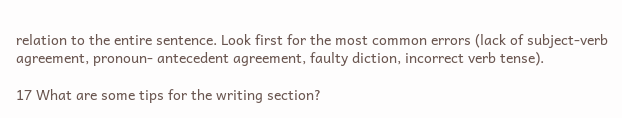relation to the entire sentence. Look first for the most common errors (lack of subject-verb agreement, pronoun- antecedent agreement, faulty diction, incorrect verb tense).

17 What are some tips for the writing section?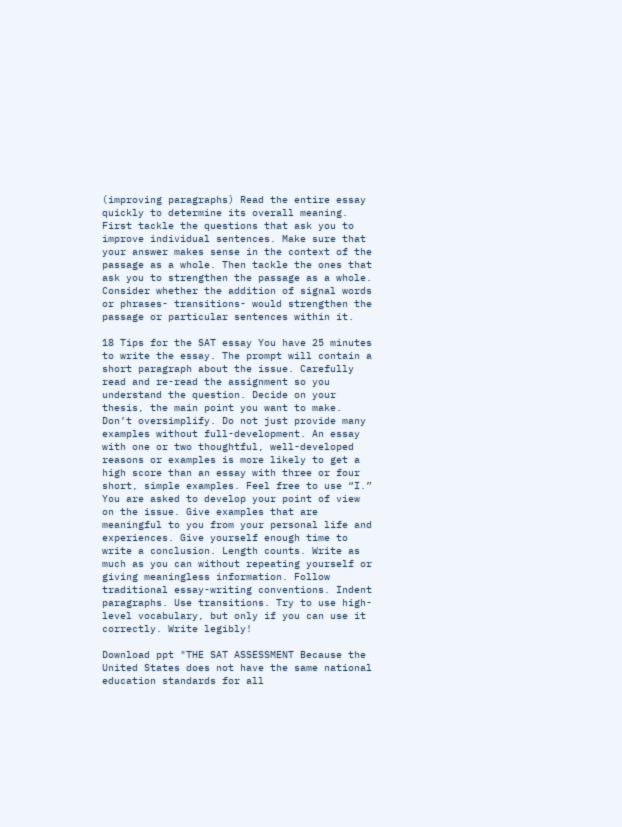(improving paragraphs) Read the entire essay quickly to determine its overall meaning. First tackle the questions that ask you to improve individual sentences. Make sure that your answer makes sense in the context of the passage as a whole. Then tackle the ones that ask you to strengthen the passage as a whole. Consider whether the addition of signal words or phrases- transitions- would strengthen the passage or particular sentences within it.

18 Tips for the SAT essay You have 25 minutes to write the essay. The prompt will contain a short paragraph about the issue. Carefully read and re-read the assignment so you understand the question. Decide on your thesis, the main point you want to make. Don’t oversimplify. Do not just provide many examples without full-development. An essay with one or two thoughtful, well-developed reasons or examples is more likely to get a high score than an essay with three or four short, simple examples. Feel free to use “I.” You are asked to develop your point of view on the issue. Give examples that are meaningful to you from your personal life and experiences. Give yourself enough time to write a conclusion. Length counts. Write as much as you can without repeating yourself or giving meaningless information. Follow traditional essay-writing conventions. Indent paragraphs. Use transitions. Try to use high-level vocabulary, but only if you can use it correctly. Write legibly!

Download ppt "THE SAT ASSESSMENT Because the United States does not have the same national education standards for all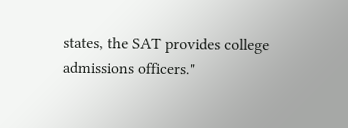states, the SAT provides college admissions officers."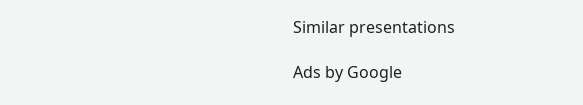Similar presentations

Ads by Google